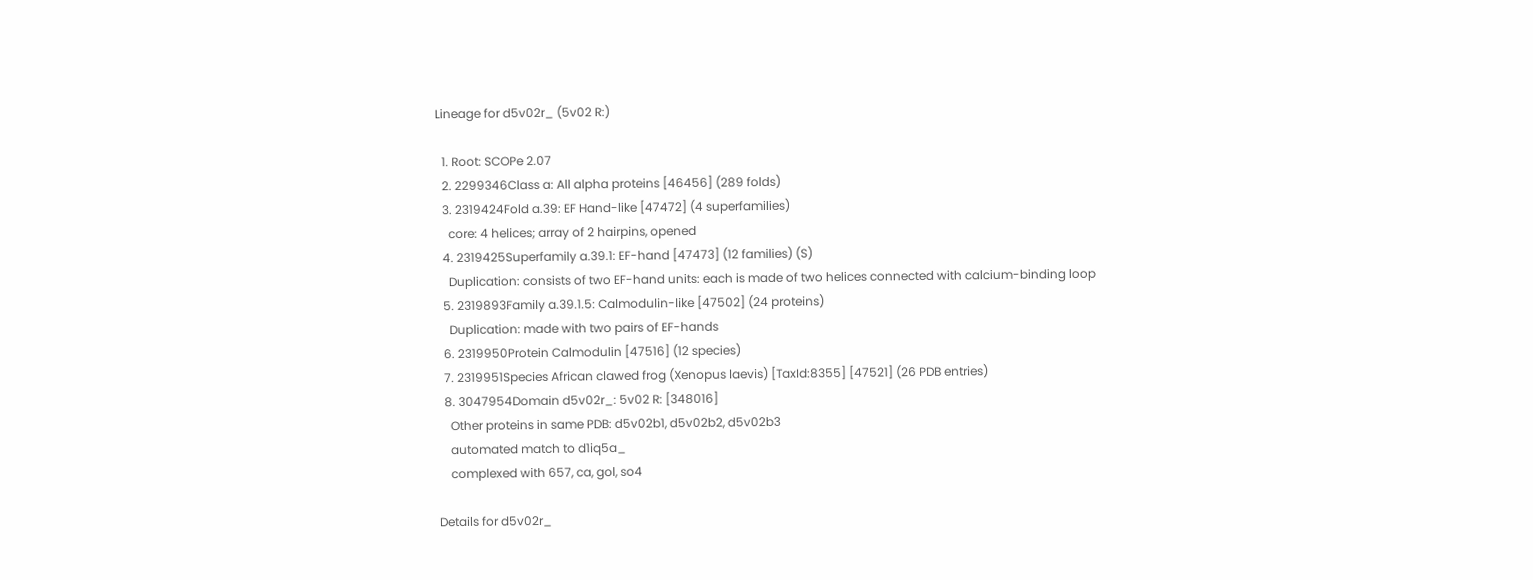Lineage for d5v02r_ (5v02 R:)

  1. Root: SCOPe 2.07
  2. 2299346Class a: All alpha proteins [46456] (289 folds)
  3. 2319424Fold a.39: EF Hand-like [47472] (4 superfamilies)
    core: 4 helices; array of 2 hairpins, opened
  4. 2319425Superfamily a.39.1: EF-hand [47473] (12 families) (S)
    Duplication: consists of two EF-hand units: each is made of two helices connected with calcium-binding loop
  5. 2319893Family a.39.1.5: Calmodulin-like [47502] (24 proteins)
    Duplication: made with two pairs of EF-hands
  6. 2319950Protein Calmodulin [47516] (12 species)
  7. 2319951Species African clawed frog (Xenopus laevis) [TaxId:8355] [47521] (26 PDB entries)
  8. 3047954Domain d5v02r_: 5v02 R: [348016]
    Other proteins in same PDB: d5v02b1, d5v02b2, d5v02b3
    automated match to d1iq5a_
    complexed with 657, ca, gol, so4

Details for d5v02r_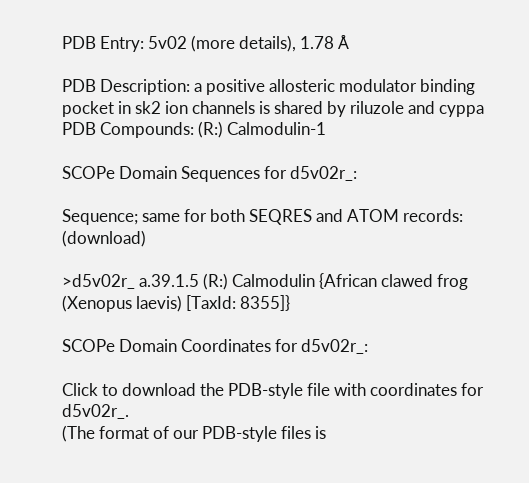PDB Entry: 5v02 (more details), 1.78 Å

PDB Description: a positive allosteric modulator binding pocket in sk2 ion channels is shared by riluzole and cyppa
PDB Compounds: (R:) Calmodulin-1

SCOPe Domain Sequences for d5v02r_:

Sequence; same for both SEQRES and ATOM records: (download)

>d5v02r_ a.39.1.5 (R:) Calmodulin {African clawed frog (Xenopus laevis) [TaxId: 8355]}

SCOPe Domain Coordinates for d5v02r_:

Click to download the PDB-style file with coordinates for d5v02r_.
(The format of our PDB-style files is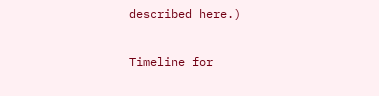described here.)

Timeline for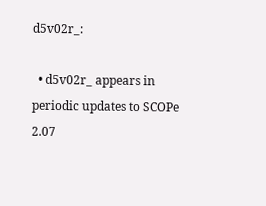d5v02r_:

  • d5v02r_ appears in periodic updates to SCOPe 2.07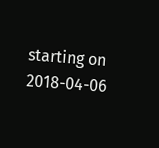starting on 2018-04-06